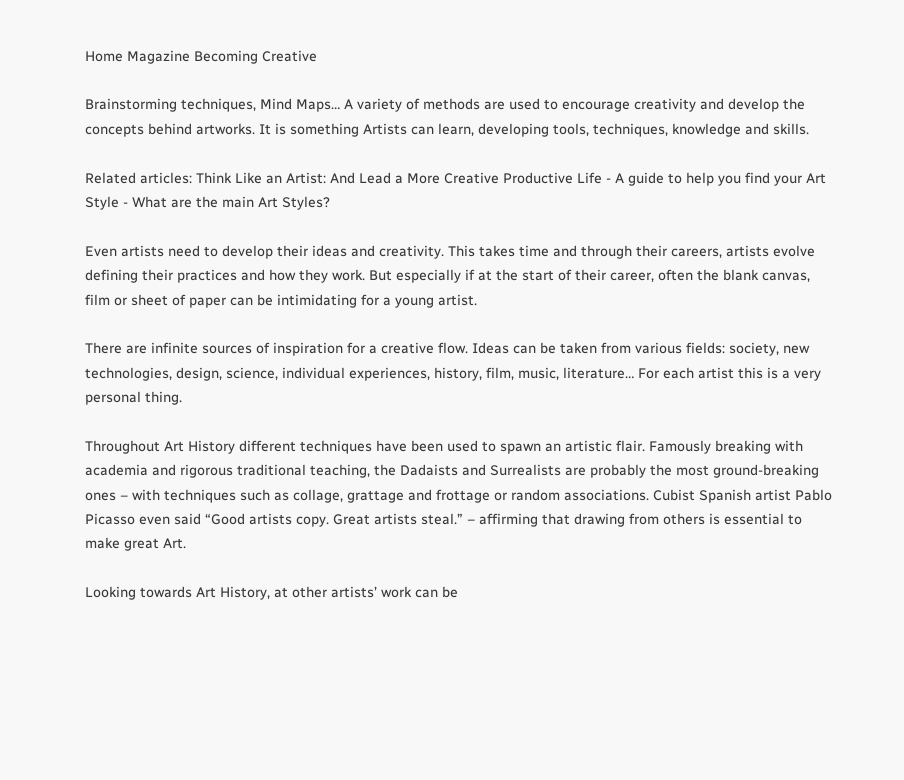Home Magazine Becoming Creative

Brainstorming techniques, Mind Maps… A variety of methods are used to encourage creativity and develop the concepts behind artworks. It is something Artists can learn, developing tools, techniques, knowledge and skills.

Related articles: Think Like an Artist: And Lead a More Creative Productive Life - A guide to help you find your Art Style - What are the main Art Styles?

Even artists need to develop their ideas and creativity. This takes time and through their careers, artists evolve defining their practices and how they work. But especially if at the start of their career, often the blank canvas, film or sheet of paper can be intimidating for a young artist.

There are infinite sources of inspiration for a creative flow. Ideas can be taken from various fields: society, new technologies, design, science, individual experiences, history, film, music, literature… For each artist this is a very personal thing.

Throughout Art History different techniques have been used to spawn an artistic flair. Famously breaking with academia and rigorous traditional teaching, the Dadaists and Surrealists are probably the most ground-breaking ones – with techniques such as collage, grattage and frottage or random associations. Cubist Spanish artist Pablo Picasso even said “Good artists copy. Great artists steal.” – affirming that drawing from others is essential to make great Art.

Looking towards Art History, at other artists’ work can be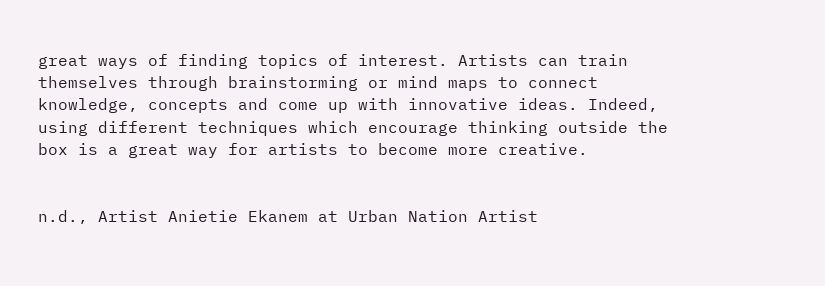great ways of finding topics of interest. Artists can train themselves through brainstorming or mind maps to connect knowledge, concepts and come up with innovative ideas. Indeed, using different techniques which encourage thinking outside the box is a great way for artists to become more creative.


n.d., Artist Anietie Ekanem at Urban Nation Artist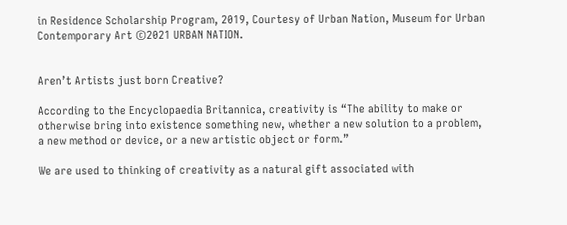in Residence Scholarship Program, 2019, Courtesy of Urban Nation, Museum for Urban Contemporary Art ©2021 URBAN NATION.


Aren’t Artists just born Creative?

According to the Encyclopaedia Britannica, creativity is “The ability to make or otherwise bring into existence something new, whether a new solution to a problem, a new method or device, or a new artistic object or form.”

We are used to thinking of creativity as a natural gift associated with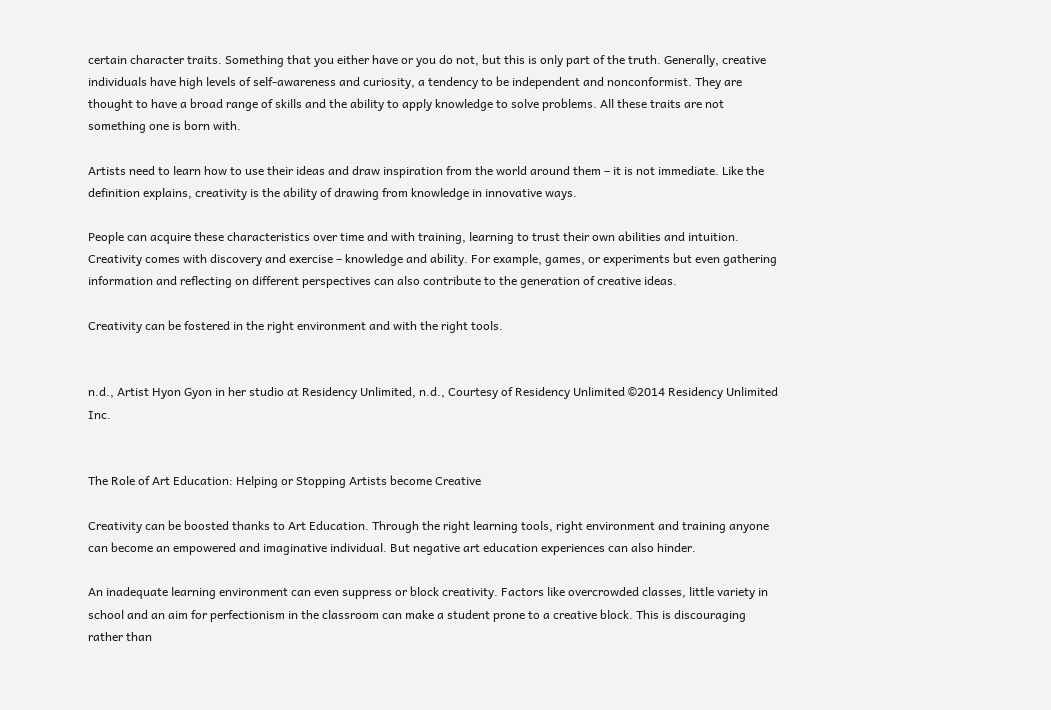certain character traits. Something that you either have or you do not, but this is only part of the truth. Generally, creative individuals have high levels of self-awareness and curiosity, a tendency to be independent and nonconformist. They are thought to have a broad range of skills and the ability to apply knowledge to solve problems. All these traits are not something one is born with.

Artists need to learn how to use their ideas and draw inspiration from the world around them – it is not immediate. Like the definition explains, creativity is the ability of drawing from knowledge in innovative ways.

People can acquire these characteristics over time and with training, learning to trust their own abilities and intuition. Creativity comes with discovery and exercise – knowledge and ability. For example, games, or experiments but even gathering information and reflecting on different perspectives can also contribute to the generation of creative ideas.

Creativity can be fostered in the right environment and with the right tools.


n.d., Artist Hyon Gyon in her studio at Residency Unlimited, n.d., Courtesy of Residency Unlimited ©2014 Residency Unlimited Inc.


The Role of Art Education: Helping or Stopping Artists become Creative

Creativity can be boosted thanks to Art Education. Through the right learning tools, right environment and training anyone can become an empowered and imaginative individual. But negative art education experiences can also hinder.

An inadequate learning environment can even suppress or block creativity. Factors like overcrowded classes, little variety in school and an aim for perfectionism in the classroom can make a student prone to a creative block. This is discouraging rather than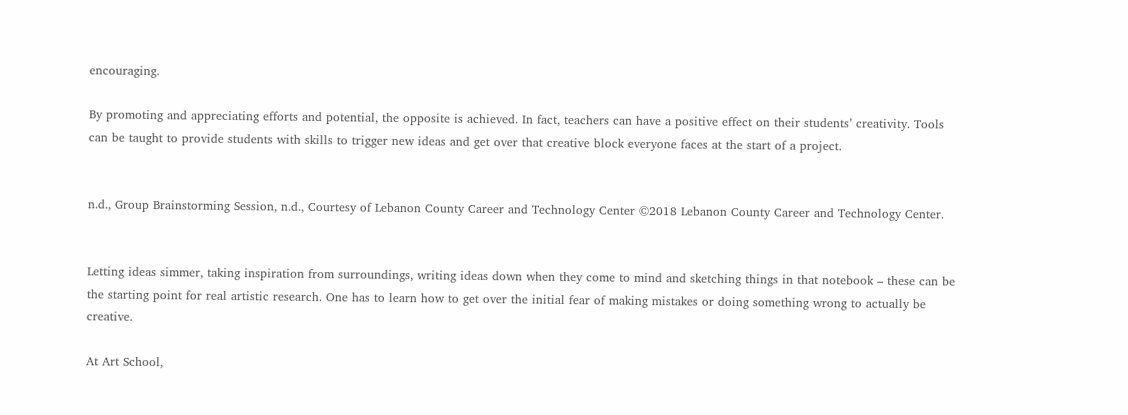encouraging.

By promoting and appreciating efforts and potential, the opposite is achieved. In fact, teachers can have a positive effect on their students’ creativity. Tools can be taught to provide students with skills to trigger new ideas and get over that creative block everyone faces at the start of a project.


n.d., Group Brainstorming Session, n.d., Courtesy of Lebanon County Career and Technology Center ©2018 Lebanon County Career and Technology Center.


Letting ideas simmer, taking inspiration from surroundings, writing ideas down when they come to mind and sketching things in that notebook – these can be the starting point for real artistic research. One has to learn how to get over the initial fear of making mistakes or doing something wrong to actually be creative.

At Art School,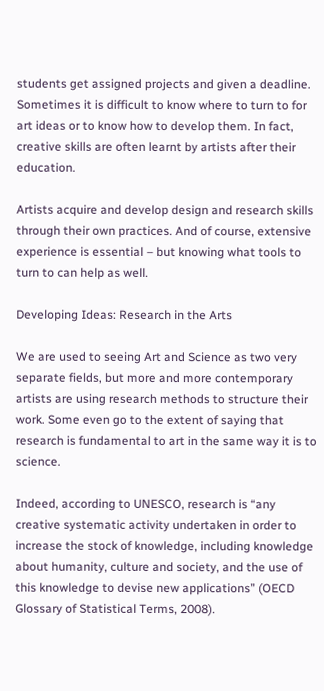students get assigned projects and given a deadline. Sometimes it is difficult to know where to turn to for art ideas or to know how to develop them. In fact, creative skills are often learnt by artists after their education.

Artists acquire and develop design and research skills through their own practices. And of course, extensive experience is essential – but knowing what tools to turn to can help as well.

Developing Ideas: Research in the Arts

We are used to seeing Art and Science as two very separate fields, but more and more contemporary artists are using research methods to structure their work. Some even go to the extent of saying that research is fundamental to art in the same way it is to science.

Indeed, according to UNESCO, research is “any creative systematic activity undertaken in order to increase the stock of knowledge, including knowledge about humanity, culture and society, and the use of this knowledge to devise new applications” (OECD Glossary of Statistical Terms, 2008).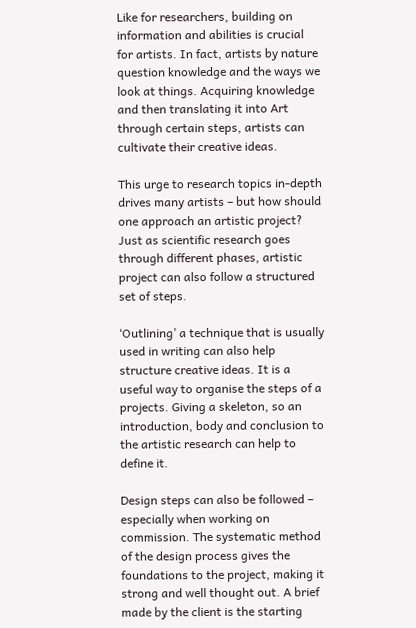Like for researchers, building on information and abilities is crucial for artists. In fact, artists by nature question knowledge and the ways we look at things. Acquiring knowledge and then translating it into Art through certain steps, artists can cultivate their creative ideas.

This urge to research topics in-depth drives many artists – but how should one approach an artistic project? Just as scientific research goes through different phases, artistic project can also follow a structured set of steps.

‘Outlining’ a technique that is usually used in writing can also help structure creative ideas. It is a useful way to organise the steps of a projects. Giving a skeleton, so an introduction, body and conclusion to the artistic research can help to define it.

Design steps can also be followed – especially when working on commission. The systematic method of the design process gives the foundations to the project, making it strong and well thought out. A brief made by the client is the starting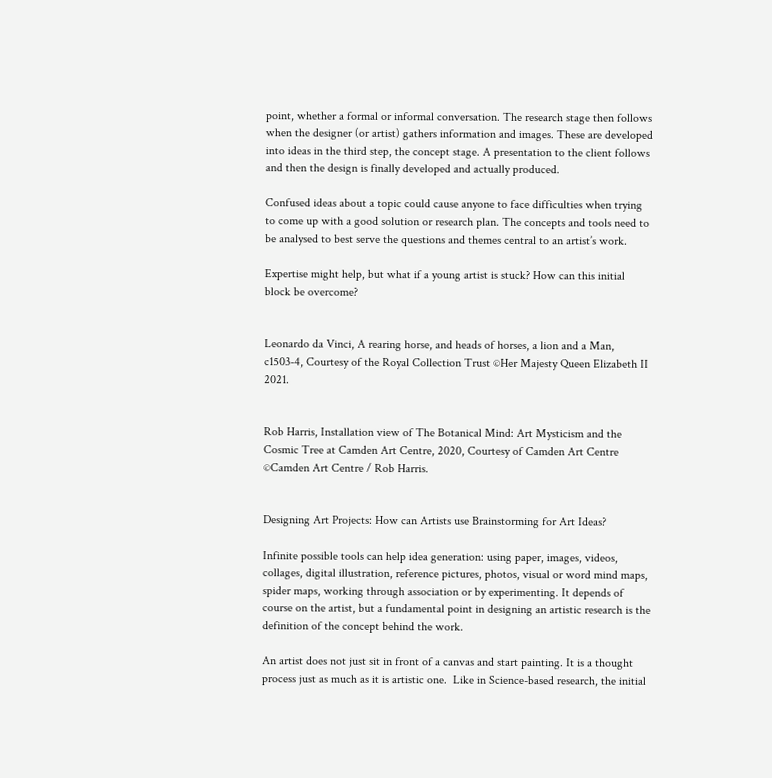point, whether a formal or informal conversation. The research stage then follows when the designer (or artist) gathers information and images. These are developed into ideas in the third step, the concept stage. A presentation to the client follows and then the design is finally developed and actually produced.

Confused ideas about a topic could cause anyone to face difficulties when trying to come up with a good solution or research plan. The concepts and tools need to be analysed to best serve the questions and themes central to an artist’s work.

Expertise might help, but what if a young artist is stuck? How can this initial block be overcome?


Leonardo da Vinci, A rearing horse, and heads of horses, a lion and a Man, c1503-4, Courtesy of the Royal Collection Trust ©Her Majesty Queen Elizabeth II 2021.


Rob Harris, Installation view of The Botanical Mind: Art Mysticism and the Cosmic Tree at Camden Art Centre, 2020, Courtesy of Camden Art Centre ©Camden Art Centre / Rob Harris.


Designing Art Projects: How can Artists use Brainstorming for Art Ideas?

Infinite possible tools can help idea generation: using paper, images, videos, collages, digital illustration, reference pictures, photos, visual or word mind maps, spider maps, working through association or by experimenting. It depends of course on the artist, but a fundamental point in designing an artistic research is the definition of the concept behind the work.

An artist does not just sit in front of a canvas and start painting. It is a thought process just as much as it is artistic one.  Like in Science-based research, the initial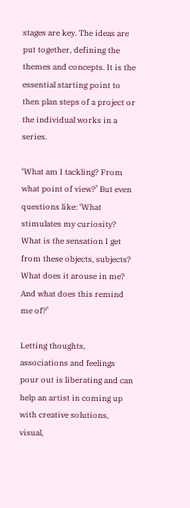stages are key. The ideas are put together, defining the themes and concepts. It is the essential starting point to then plan steps of a project or the individual works in a series.

‘What am I tackling? From what point of view?’ But even questions like: ‘What stimulates my curiosity? What is the sensation I get from these objects, subjects? What does it arouse in me? And what does this remind me of?’

Letting thoughts, associations and feelings pour out is liberating and can help an artist in coming up with creative solutions, visual,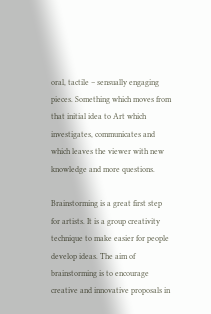oral, tactile – sensually engaging pieces. Something which moves from that initial idea to Art which investigates, communicates and which leaves the viewer with new knowledge and more questions.

Brainstorming is a great first step for artists. It is a group creativity technique to make easier for people develop ideas. The aim of brainstorming is to encourage creative and innovative proposals in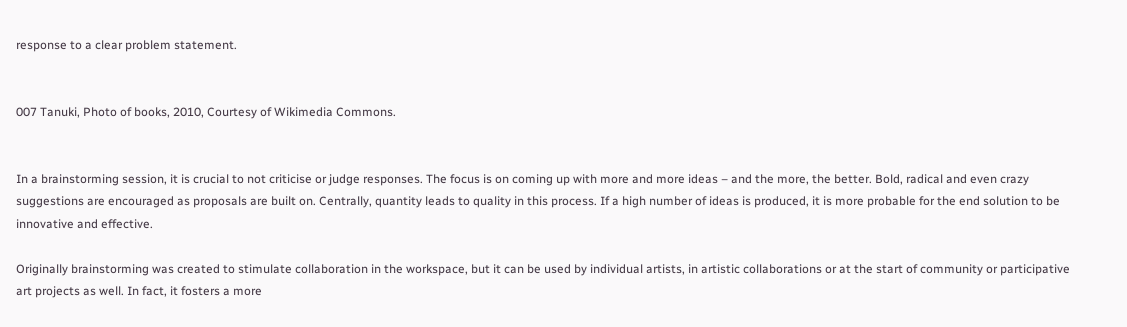response to a clear problem statement.


007 Tanuki, Photo of books, 2010, Courtesy of Wikimedia Commons.


In a brainstorming session, it is crucial to not criticise or judge responses. The focus is on coming up with more and more ideas – and the more, the better. Bold, radical and even crazy suggestions are encouraged as proposals are built on. Centrally, quantity leads to quality in this process. If a high number of ideas is produced, it is more probable for the end solution to be innovative and effective.

Originally brainstorming was created to stimulate collaboration in the workspace, but it can be used by individual artists, in artistic collaborations or at the start of community or participative art projects as well. In fact, it fosters a more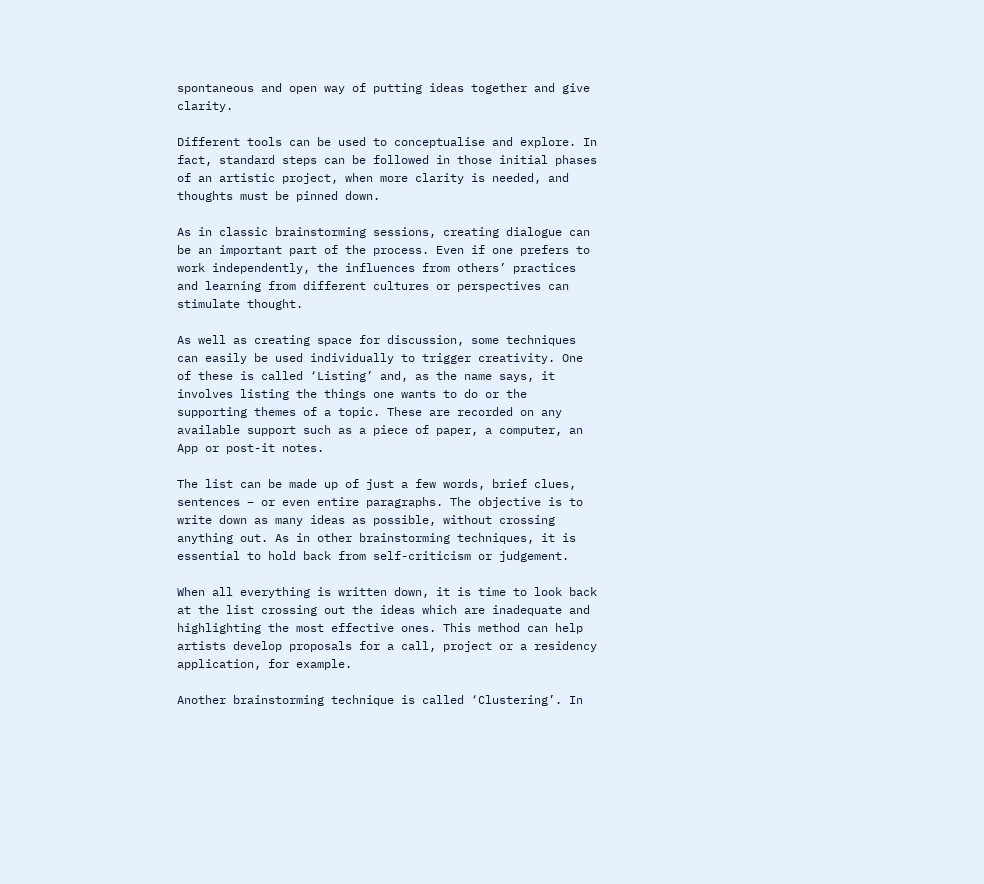spontaneous and open way of putting ideas together and give clarity.

Different tools can be used to conceptualise and explore. In fact, standard steps can be followed in those initial phases of an artistic project, when more clarity is needed, and thoughts must be pinned down.

As in classic brainstorming sessions, creating dialogue can be an important part of the process. Even if one prefers to work independently, the influences from others’ practices and learning from different cultures or perspectives can stimulate thought.

As well as creating space for discussion, some techniques can easily be used individually to trigger creativity. One of these is called ‘Listing’ and, as the name says, it involves listing the things one wants to do or the supporting themes of a topic. These are recorded on any available support such as a piece of paper, a computer, an App or post-it notes.

The list can be made up of just a few words, brief clues, sentences – or even entire paragraphs. The objective is to write down as many ideas as possible, without crossing anything out. As in other brainstorming techniques, it is essential to hold back from self-criticism or judgement.

When all everything is written down, it is time to look back at the list crossing out the ideas which are inadequate and highlighting the most effective ones. This method can help artists develop proposals for a call, project or a residency application, for example.

Another brainstorming technique is called ‘Clustering’. In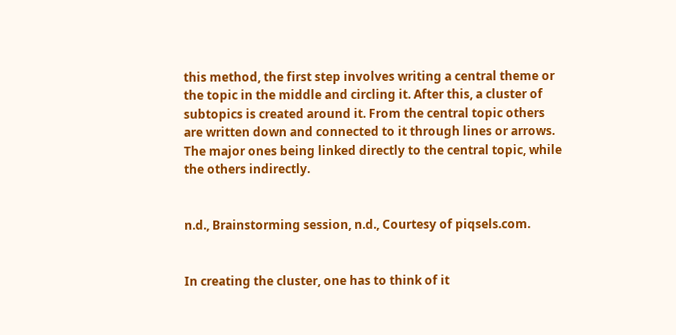this method, the first step involves writing a central theme or the topic in the middle and circling it. After this, a cluster of subtopics is created around it. From the central topic others are written down and connected to it through lines or arrows. The major ones being linked directly to the central topic, while the others indirectly.


n.d., Brainstorming session, n.d., Courtesy of piqsels.com.


In creating the cluster, one has to think of it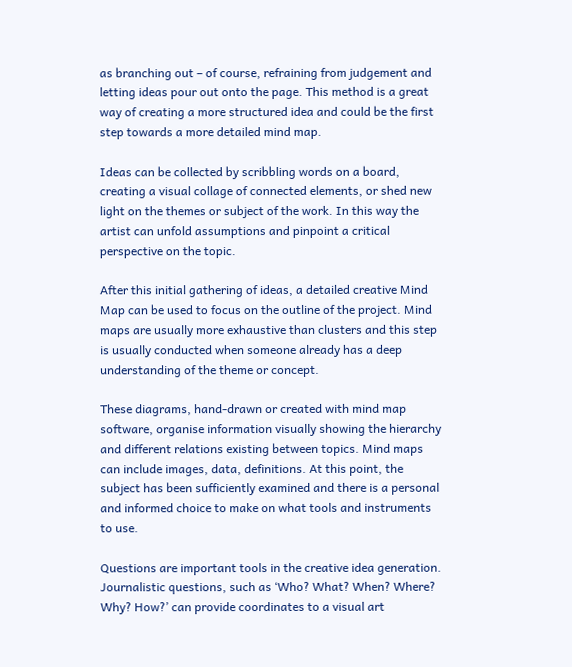as branching out – of course, refraining from judgement and letting ideas pour out onto the page. This method is a great way of creating a more structured idea and could be the first step towards a more detailed mind map.

Ideas can be collected by scribbling words on a board, creating a visual collage of connected elements, or shed new light on the themes or subject of the work. In this way the artist can unfold assumptions and pinpoint a critical perspective on the topic.

After this initial gathering of ideas, a detailed creative Mind Map can be used to focus on the outline of the project. Mind maps are usually more exhaustive than clusters and this step is usually conducted when someone already has a deep understanding of the theme or concept.

These diagrams, hand-drawn or created with mind map software, organise information visually showing the hierarchy and different relations existing between topics. Mind maps can include images, data, definitions. At this point, the subject has been sufficiently examined and there is a personal and informed choice to make on what tools and instruments to use.

Questions are important tools in the creative idea generation. Journalistic questions, such as ‘Who? What? When? Where? Why? How?’ can provide coordinates to a visual art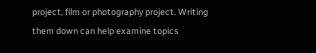project, film or photography project. Writing them down can help examine topics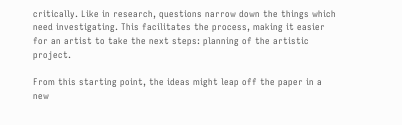critically. Like in research, questions narrow down the things which need investigating. This facilitates the process, making it easier for an artist to take the next steps: planning of the artistic project.

From this starting point, the ideas might leap off the paper in a new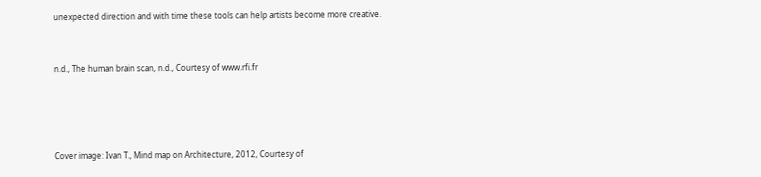unexpected direction and with time these tools can help artists become more creative.


n.d., The human brain scan, n.d., Courtesy of www.rfi.fr




Cover image: Ivan T., Mind map on Architecture, 2012, Courtesy of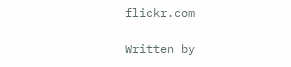flickr.com

Written by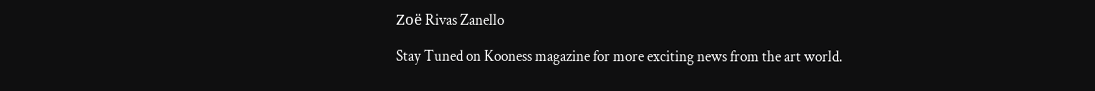Zoë Rivas Zanello

Stay Tuned on Kooness magazine for more exciting news from the art world.